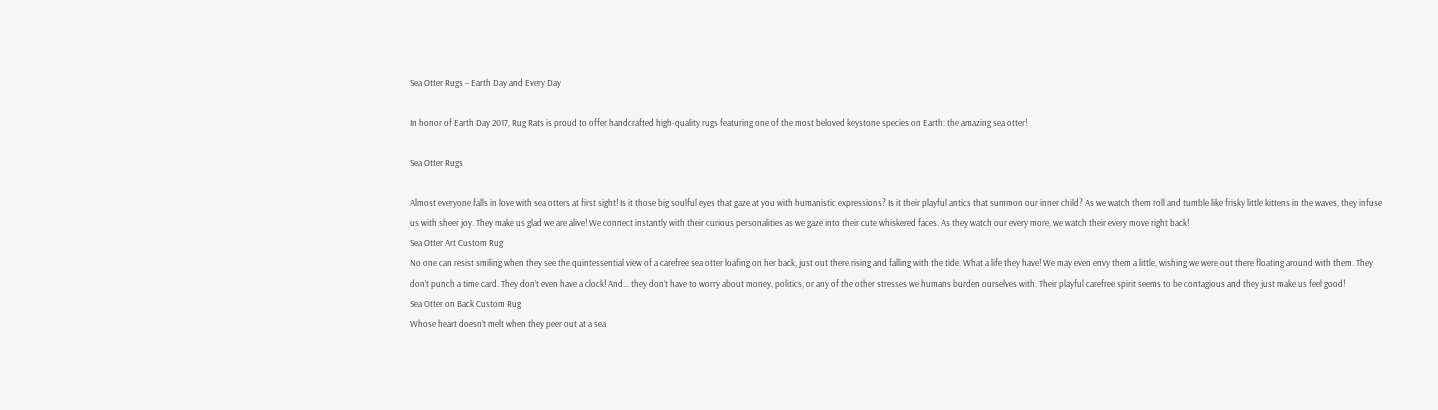Sea Otter Rugs – Earth Day and Every Day

In honor of Earth Day 2017, Rug Rats is proud to offer handcrafted high-quality rugs featuring one of the most beloved keystone species on Earth: the amazing sea otter!

Sea Otter Rugs

Almost everyone falls in love with sea otters at first sight! Is it those big soulful eyes that gaze at you with humanistic expressions? Is it their playful antics that summon our inner child? As we watch them roll and tumble like frisky little kittens in the waves, they infuse us with sheer joy. They make us glad we are alive! We connect instantly with their curious personalities as we gaze into their cute whiskered faces. As they watch our every more, we watch their every move right back!
Sea Otter Art Custom Rug
No one can resist smiling when they see the quintessential view of a carefree sea otter loafing on her back, just out there rising and falling with the tide. What a life they have! We may even envy them a little, wishing we were out there floating around with them. They don’t punch a time card. They don’t even have a clock! And… they don’t have to worry about money, politics, or any of the other stresses we humans burden ourselves with. Their playful carefree spirit seems to be contagious and they just make us feel good!
Sea Otter on Back Custom Rug
Whose heart doesn’t melt when they peer out at a sea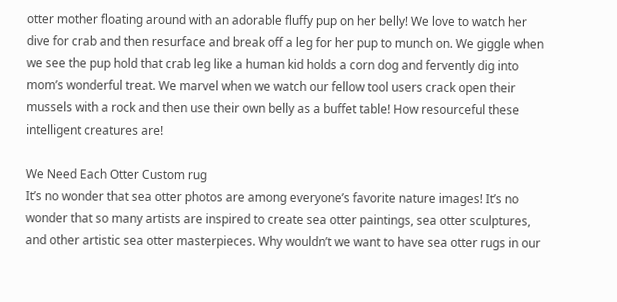otter mother floating around with an adorable fluffy pup on her belly! We love to watch her dive for crab and then resurface and break off a leg for her pup to munch on. We giggle when we see the pup hold that crab leg like a human kid holds a corn dog and fervently dig into mom’s wonderful treat. We marvel when we watch our fellow tool users crack open their mussels with a rock and then use their own belly as a buffet table! How resourceful these intelligent creatures are!

We Need Each Otter Custom rug
It’s no wonder that sea otter photos are among everyone’s favorite nature images! It’s no wonder that so many artists are inspired to create sea otter paintings, sea otter sculptures, and other artistic sea otter masterpieces. Why wouldn’t we want to have sea otter rugs in our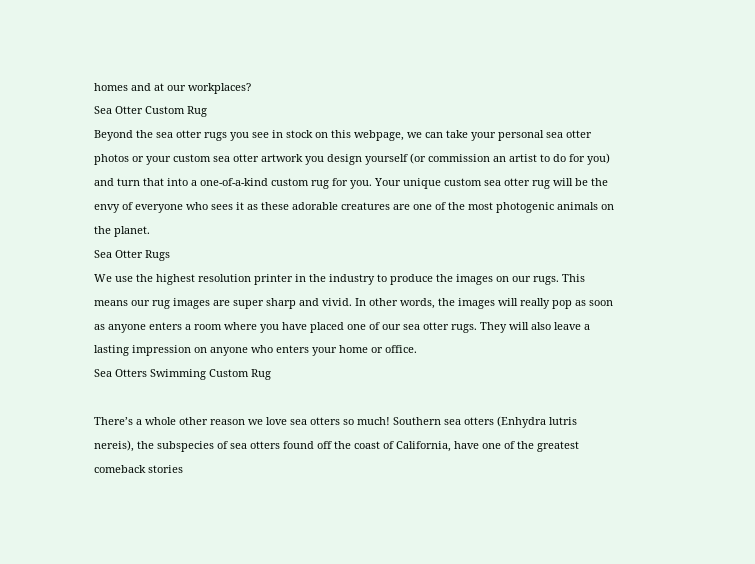homes and at our workplaces?
Sea Otter Custom Rug
Beyond the sea otter rugs you see in stock on this webpage, we can take your personal sea otter photos or your custom sea otter artwork you design yourself (or commission an artist to do for you) and turn that into a one-of-a-kind custom rug for you. Your unique custom sea otter rug will be the envy of everyone who sees it as these adorable creatures are one of the most photogenic animals on the planet.
Sea Otter Rugs
We use the highest resolution printer in the industry to produce the images on our rugs. This means our rug images are super sharp and vivid. In other words, the images will really pop as soon as anyone enters a room where you have placed one of our sea otter rugs. They will also leave a lasting impression on anyone who enters your home or office.
Sea Otters Swimming Custom Rug

There’s a whole other reason we love sea otters so much! Southern sea otters (Enhydra lutris nereis), the subspecies of sea otters found off the coast of California, have one of the greatest comeback stories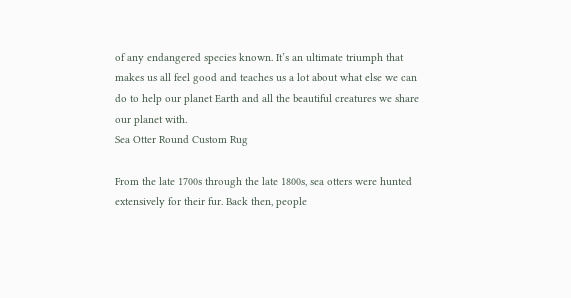of any endangered species known. It’s an ultimate triumph that makes us all feel good and teaches us a lot about what else we can do to help our planet Earth and all the beautiful creatures we share our planet with.
Sea Otter Round Custom Rug

From the late 1700s through the late 1800s, sea otters were hunted extensively for their fur. Back then, people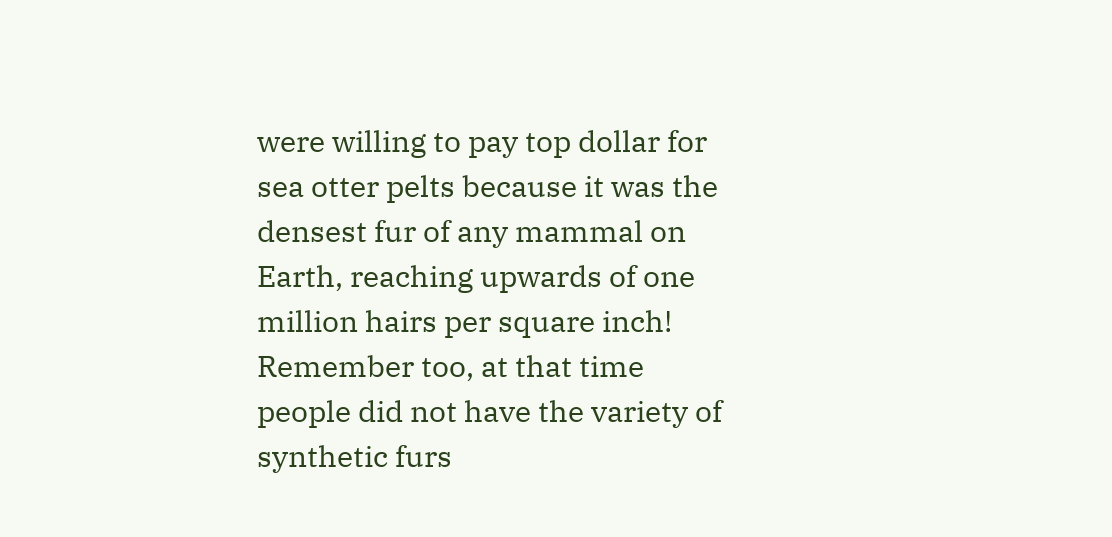were willing to pay top dollar for sea otter pelts because it was the densest fur of any mammal on Earth, reaching upwards of one million hairs per square inch! Remember too, at that time people did not have the variety of synthetic furs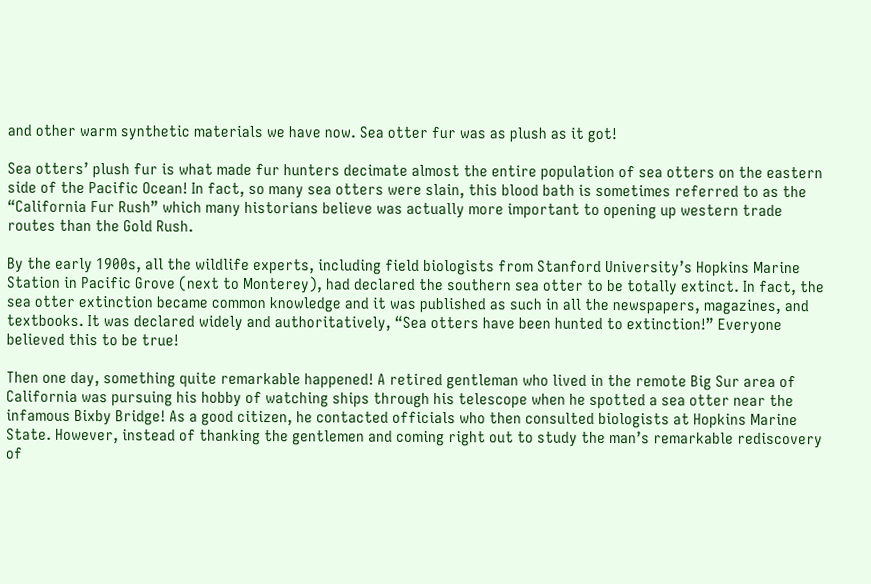and other warm synthetic materials we have now. Sea otter fur was as plush as it got!

Sea otters’ plush fur is what made fur hunters decimate almost the entire population of sea otters on the eastern side of the Pacific Ocean! In fact, so many sea otters were slain, this blood bath is sometimes referred to as the “California Fur Rush” which many historians believe was actually more important to opening up western trade routes than the Gold Rush.

By the early 1900s, all the wildlife experts, including field biologists from Stanford University’s Hopkins Marine Station in Pacific Grove (next to Monterey), had declared the southern sea otter to be totally extinct. In fact, the sea otter extinction became common knowledge and it was published as such in all the newspapers, magazines, and textbooks. It was declared widely and authoritatively, “Sea otters have been hunted to extinction!” Everyone believed this to be true!

Then one day, something quite remarkable happened! A retired gentleman who lived in the remote Big Sur area of California was pursuing his hobby of watching ships through his telescope when he spotted a sea otter near the infamous Bixby Bridge! As a good citizen, he contacted officials who then consulted biologists at Hopkins Marine State. However, instead of thanking the gentlemen and coming right out to study the man’s remarkable rediscovery of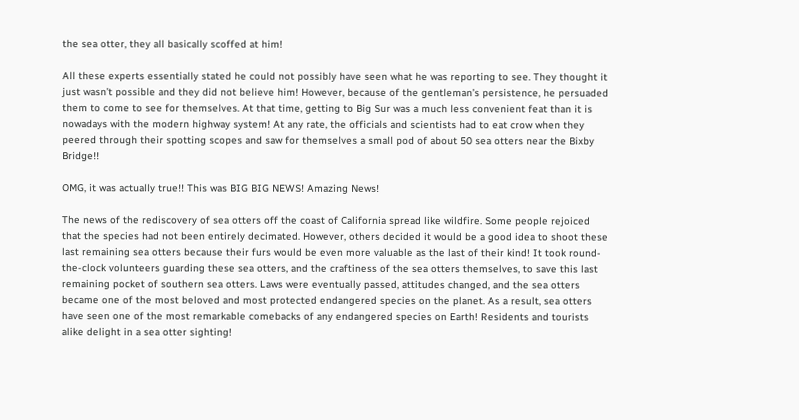the sea otter, they all basically scoffed at him!

All these experts essentially stated he could not possibly have seen what he was reporting to see. They thought it just wasn’t possible and they did not believe him! However, because of the gentleman’s persistence, he persuaded them to come to see for themselves. At that time, getting to Big Sur was a much less convenient feat than it is nowadays with the modern highway system! At any rate, the officials and scientists had to eat crow when they peered through their spotting scopes and saw for themselves a small pod of about 50 sea otters near the Bixby Bridge!!

OMG, it was actually true!! This was BIG BIG NEWS! Amazing News!

The news of the rediscovery of sea otters off the coast of California spread like wildfire. Some people rejoiced that the species had not been entirely decimated. However, others decided it would be a good idea to shoot these last remaining sea otters because their furs would be even more valuable as the last of their kind! It took round-the-clock volunteers guarding these sea otters, and the craftiness of the sea otters themselves, to save this last remaining pocket of southern sea otters. Laws were eventually passed, attitudes changed, and the sea otters became one of the most beloved and most protected endangered species on the planet. As a result, sea otters have seen one of the most remarkable comebacks of any endangered species on Earth! Residents and tourists alike delight in a sea otter sighting!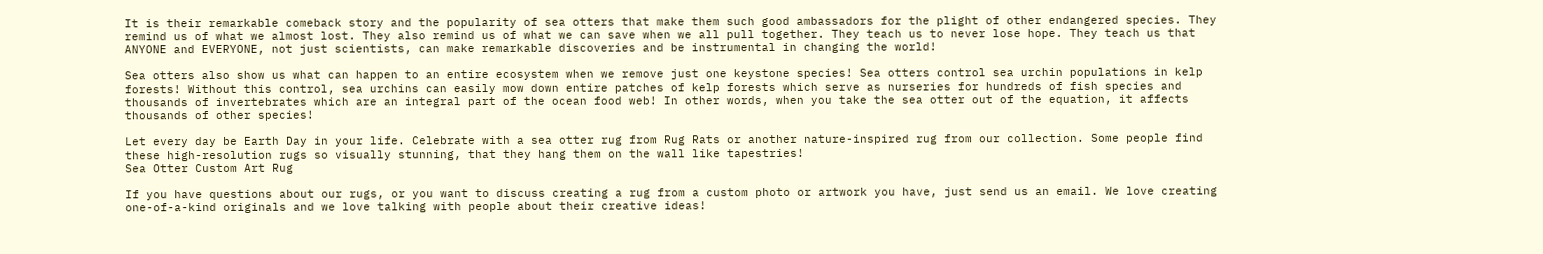It is their remarkable comeback story and the popularity of sea otters that make them such good ambassadors for the plight of other endangered species. They remind us of what we almost lost. They also remind us of what we can save when we all pull together. They teach us to never lose hope. They teach us that ANYONE and EVERYONE, not just scientists, can make remarkable discoveries and be instrumental in changing the world!

Sea otters also show us what can happen to an entire ecosystem when we remove just one keystone species! Sea otters control sea urchin populations in kelp forests! Without this control, sea urchins can easily mow down entire patches of kelp forests which serve as nurseries for hundreds of fish species and thousands of invertebrates which are an integral part of the ocean food web! In other words, when you take the sea otter out of the equation, it affects thousands of other species!

Let every day be Earth Day in your life. Celebrate with a sea otter rug from Rug Rats or another nature-inspired rug from our collection. Some people find these high-resolution rugs so visually stunning, that they hang them on the wall like tapestries!
Sea Otter Custom Art Rug

If you have questions about our rugs, or you want to discuss creating a rug from a custom photo or artwork you have, just send us an email. We love creating one-of-a-kind originals and we love talking with people about their creative ideas!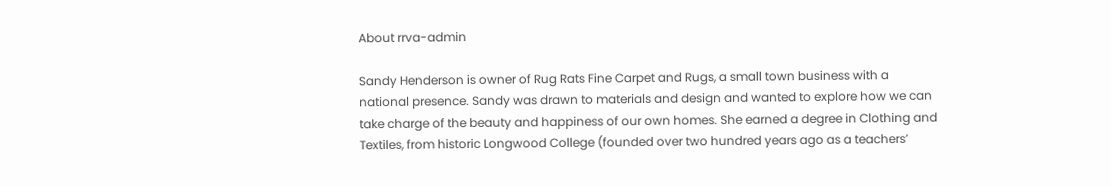About rrva-admin

Sandy Henderson is owner of Rug Rats Fine Carpet and Rugs, a small town business with a national presence. Sandy was drawn to materials and design and wanted to explore how we can take charge of the beauty and happiness of our own homes. She earned a degree in Clothing and Textiles, from historic Longwood College (founded over two hundred years ago as a teachers’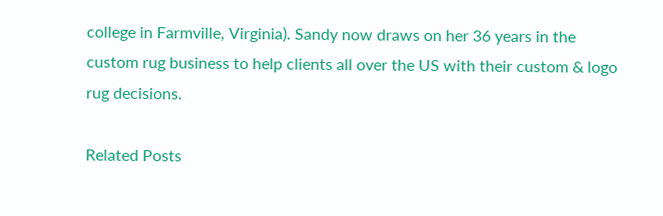college in Farmville, Virginia). Sandy now draws on her 36 years in the custom rug business to help clients all over the US with their custom & logo rug decisions.

Related Posts